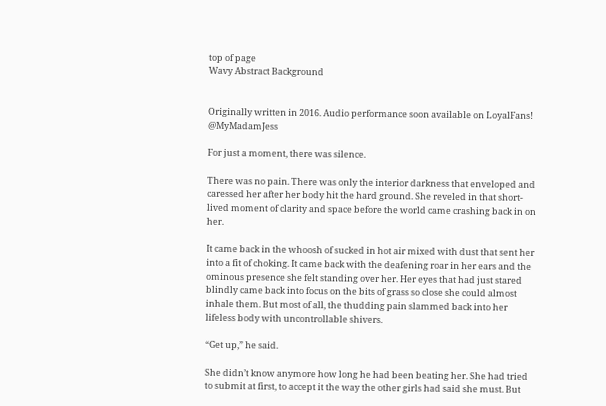top of page
Wavy Abstract Background


Originally written in 2016. Audio performance soon available on LoyalFans! @MyMadamJess

For just a moment, there was silence.

There was no pain. There was only the interior darkness that enveloped and caressed her after her body hit the hard ground. She reveled in that short-lived moment of clarity and space before the world came crashing back in on her.

It came back in the whoosh of sucked in hot air mixed with dust that sent her into a fit of choking. It came back with the deafening roar in her ears and the ominous presence she felt standing over her. Her eyes that had just stared blindly came back into focus on the bits of grass so close she could almost inhale them. But most of all, the thudding pain slammed back into her lifeless body with uncontrollable shivers.

“Get up,” he said.

She didn’t know anymore how long he had been beating her. She had tried to submit at first, to accept it the way the other girls had said she must. But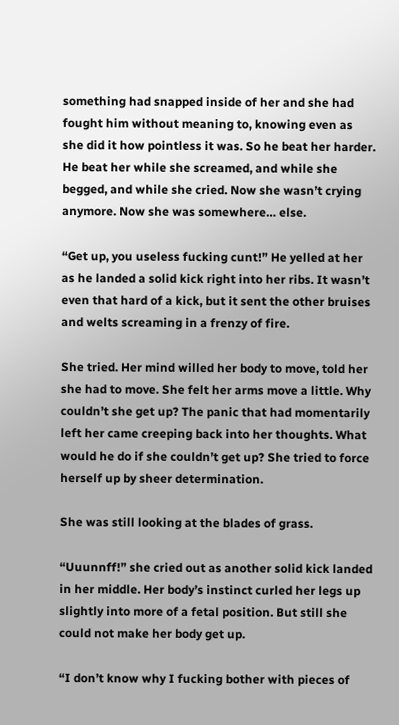something had snapped inside of her and she had fought him without meaning to, knowing even as she did it how pointless it was. So he beat her harder. He beat her while she screamed, and while she begged, and while she cried. Now she wasn’t crying anymore. Now she was somewhere… else.

“Get up, you useless fucking cunt!” He yelled at her as he landed a solid kick right into her ribs. It wasn’t even that hard of a kick, but it sent the other bruises and welts screaming in a frenzy of fire.

She tried. Her mind willed her body to move, told her she had to move. She felt her arms move a little. Why couldn’t she get up? The panic that had momentarily left her came creeping back into her thoughts. What would he do if she couldn’t get up? She tried to force herself up by sheer determination.

She was still looking at the blades of grass.

“Uuunnff!” she cried out as another solid kick landed in her middle. Her body’s instinct curled her legs up slightly into more of a fetal position. But still she could not make her body get up.

“I don’t know why I fucking bother with pieces of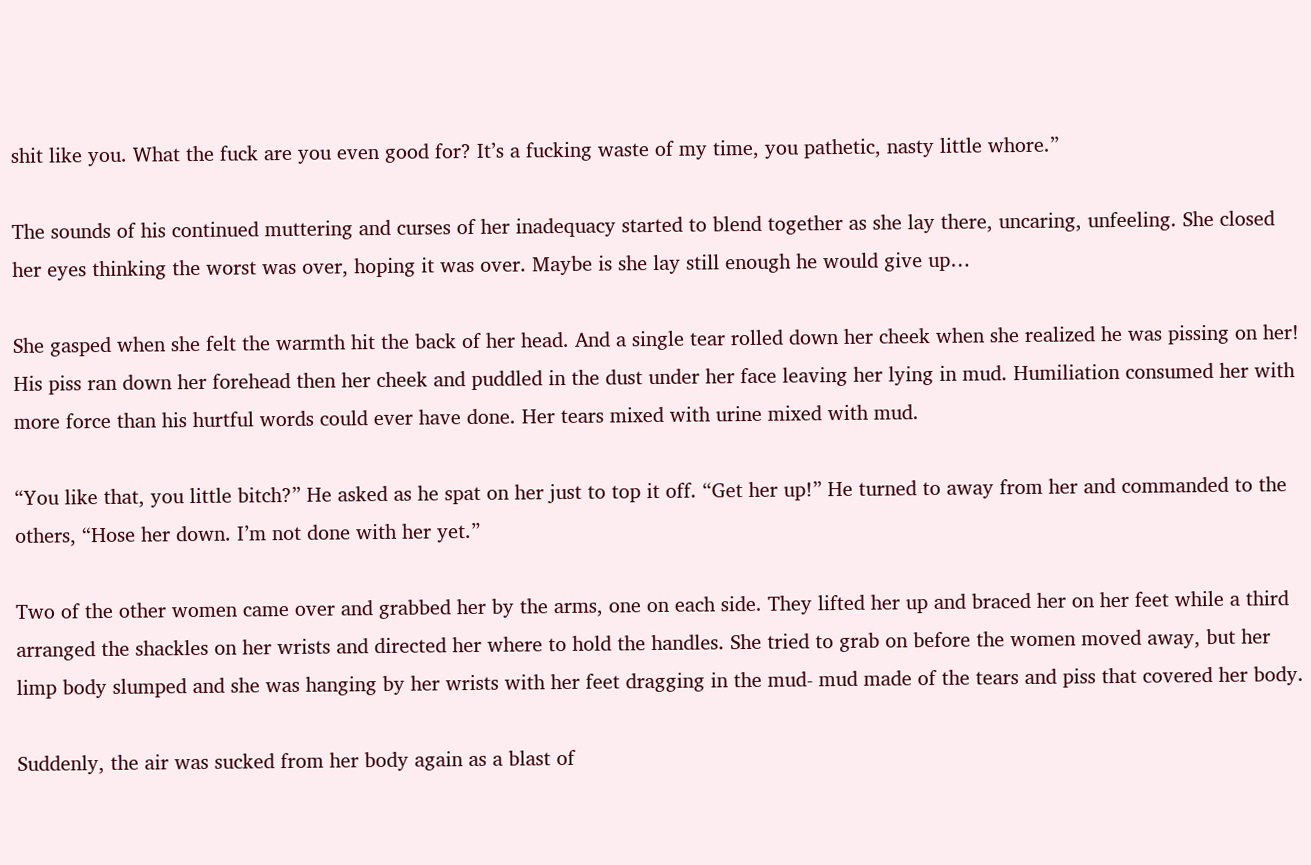shit like you. What the fuck are you even good for? It’s a fucking waste of my time, you pathetic, nasty little whore.”

The sounds of his continued muttering and curses of her inadequacy started to blend together as she lay there, uncaring, unfeeling. She closed her eyes thinking the worst was over, hoping it was over. Maybe is she lay still enough he would give up…

She gasped when she felt the warmth hit the back of her head. And a single tear rolled down her cheek when she realized he was pissing on her! His piss ran down her forehead then her cheek and puddled in the dust under her face leaving her lying in mud. Humiliation consumed her with more force than his hurtful words could ever have done. Her tears mixed with urine mixed with mud.

“You like that, you little bitch?” He asked as he spat on her just to top it off. “Get her up!” He turned to away from her and commanded to the others, “Hose her down. I’m not done with her yet.”

Two of the other women came over and grabbed her by the arms, one on each side. They lifted her up and braced her on her feet while a third arranged the shackles on her wrists and directed her where to hold the handles. She tried to grab on before the women moved away, but her limp body slumped and she was hanging by her wrists with her feet dragging in the mud- mud made of the tears and piss that covered her body.

Suddenly, the air was sucked from her body again as a blast of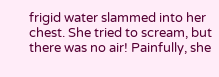frigid water slammed into her chest. She tried to scream, but there was no air! Painfully, she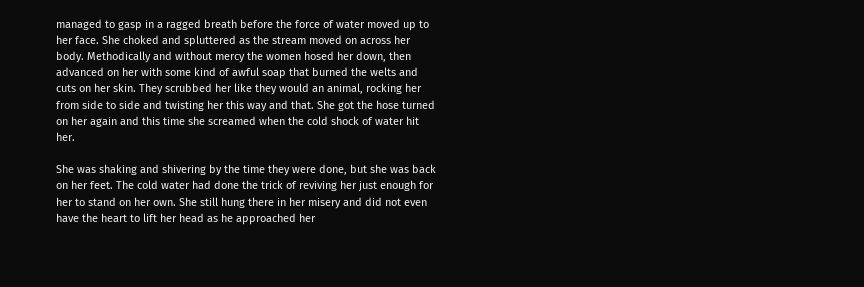managed to gasp in a ragged breath before the force of water moved up to her face. She choked and spluttered as the stream moved on across her body. Methodically and without mercy the women hosed her down, then advanced on her with some kind of awful soap that burned the welts and cuts on her skin. They scrubbed her like they would an animal, rocking her from side to side and twisting her this way and that. She got the hose turned on her again and this time she screamed when the cold shock of water hit her.

She was shaking and shivering by the time they were done, but she was back on her feet. The cold water had done the trick of reviving her just enough for her to stand on her own. She still hung there in her misery and did not even have the heart to lift her head as he approached her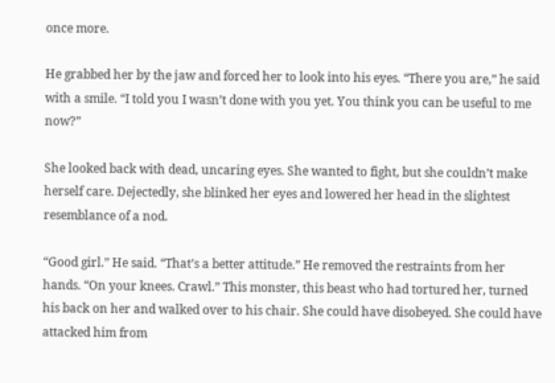once more.

He grabbed her by the jaw and forced her to look into his eyes. “There you are,” he said with a smile. “I told you I wasn’t done with you yet. You think you can be useful to me now?”

She looked back with dead, uncaring eyes. She wanted to fight, but she couldn’t make herself care. Dejectedly, she blinked her eyes and lowered her head in the slightest resemblance of a nod.

“Good girl.” He said. “That’s a better attitude.” He removed the restraints from her hands. “On your knees. Crawl.” This monster, this beast who had tortured her, turned his back on her and walked over to his chair. She could have disobeyed. She could have attacked him from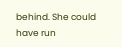behind. She could have run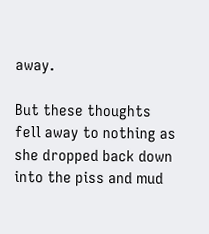away.

But these thoughts fell away to nothing as she dropped back down into the piss and mud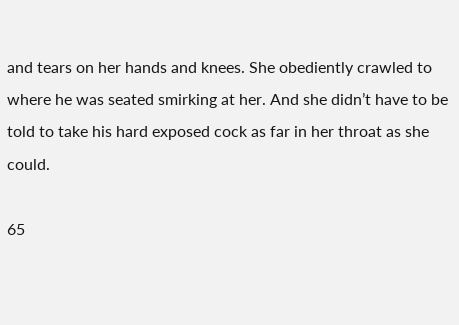and tears on her hands and knees. She obediently crawled to where he was seated smirking at her. And she didn’t have to be told to take his hard exposed cock as far in her throat as she could.

65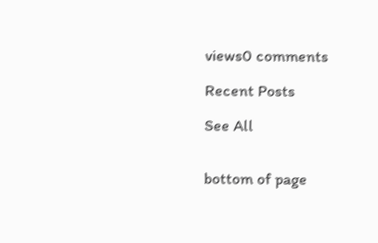views0 comments

Recent Posts

See All


bottom of page